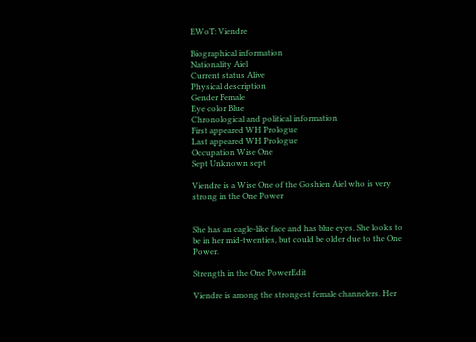EWoT: Viendre

Biographical information
Nationality Aiel
Current status Alive
Physical description
Gender Female
Eye color Blue
Chronological and political information
First appeared WH Prologue
Last appeared WH Prologue
Occupation Wise One
Sept Unknown sept

Viendre is a Wise One of the Goshien Aiel who is very strong in the One Power


She has an eagle-like face and has blue eyes. She looks to be in her mid-twenties, but could be older due to the One Power.

Strength in the One PowerEdit

Viendre is among the strongest female channelers. Her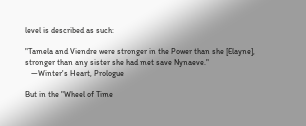level is described as such:

"Tamela and Viendre were stronger in the Power than she [Elayne], stronger than any sister she had met save Nynaeve."
   —Winter's Heart, Prologue

But in the "Wheel of Time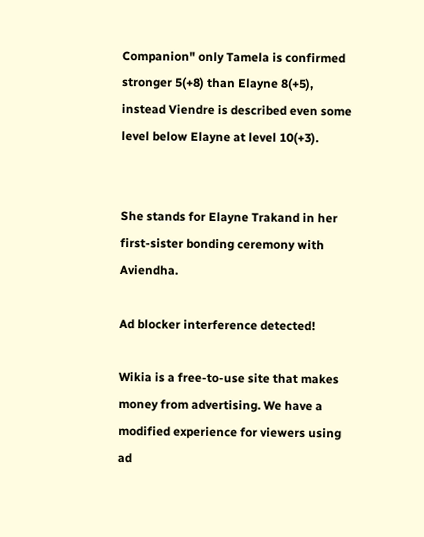Companion" only Tamela is confirmed stronger 5(+8) than Elayne 8(+5), instead Viendre is described even some level below Elayne at level 10(+3).


She stands for Elayne Trakand in her first-sister bonding ceremony with Aviendha.

Ad blocker interference detected!

Wikia is a free-to-use site that makes money from advertising. We have a modified experience for viewers using ad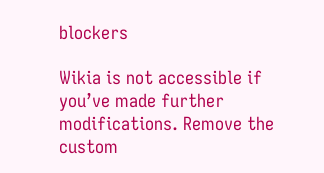blockers

Wikia is not accessible if you’ve made further modifications. Remove the custom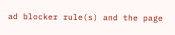ad blocker rule(s) and the page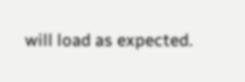will load as expected.